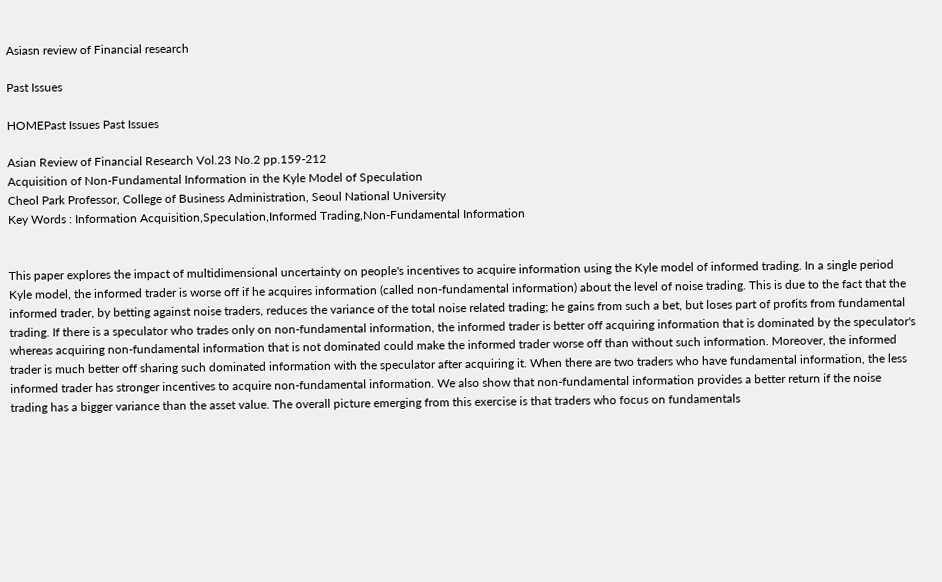Asiasn review of Financial research

Past Issues

HOMEPast Issues Past Issues

Asian Review of Financial Research Vol.23 No.2 pp.159-212
Acquisition of Non-Fundamental Information in the Kyle Model of Speculation
Cheol Park Professor, College of Business Administration, Seoul National University
Key Words : Information Acquisition,Speculation,Informed Trading,Non-Fundamental Information


This paper explores the impact of multidimensional uncertainty on people's incentives to acquire information using the Kyle model of informed trading. In a single period Kyle model, the informed trader is worse off if he acquires information (called non-fundamental information) about the level of noise trading. This is due to the fact that the informed trader, by betting against noise traders, reduces the variance of the total noise related trading; he gains from such a bet, but loses part of profits from fundamental trading. If there is a speculator who trades only on non-fundamental information, the informed trader is better off acquiring information that is dominated by the speculator's whereas acquiring non-fundamental information that is not dominated could make the informed trader worse off than without such information. Moreover, the informed trader is much better off sharing such dominated information with the speculator after acquiring it. When there are two traders who have fundamental information, the less informed trader has stronger incentives to acquire non-fundamental information. We also show that non-fundamental information provides a better return if the noise trading has a bigger variance than the asset value. The overall picture emerging from this exercise is that traders who focus on fundamentals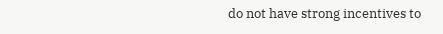do not have strong incentives to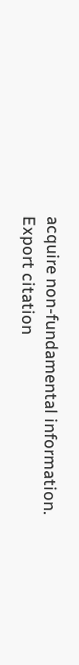acquire non-fundamental information.
Export citation